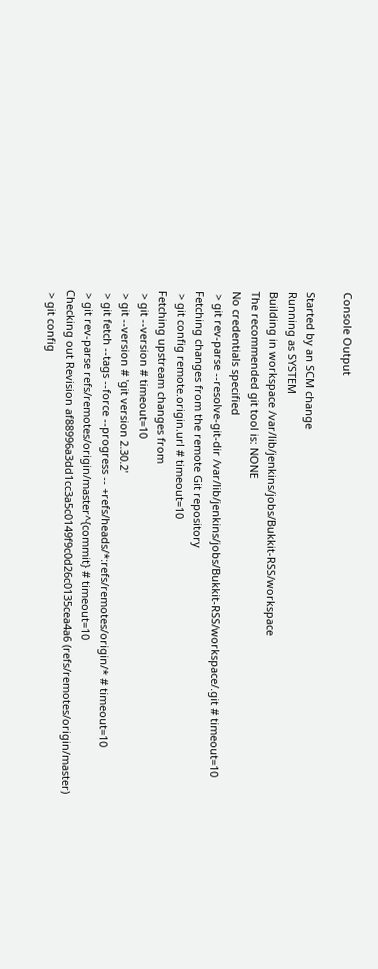Console Output

Started by an SCM change
Running as SYSTEM
Building in workspace /var/lib/jenkins/jobs/Bukkit-RSS/workspace
The recommended git tool is: NONE
No credentials specified
 > git rev-parse --resolve-git-dir /var/lib/jenkins/jobs/Bukkit-RSS/workspace/.git # timeout=10
Fetching changes from the remote Git repository
 > git config remote.origin.url # timeout=10
Fetching upstream changes from
 > git --version # timeout=10
 > git --version # 'git version 2.30.2'
 > git fetch --tags --force --progress -- +refs/heads/*:refs/remotes/origin/* # timeout=10
 > git rev-parse refs/remotes/origin/master^{commit} # timeout=10
Checking out Revision af88996a3dd1cc3a5c0149f9c0d26c0135cea4a6 (refs/remotes/origin/master)
 > git config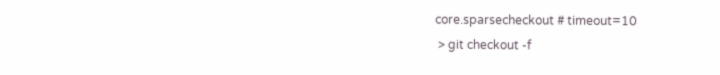core.sparsecheckout # timeout=10
 > git checkout -f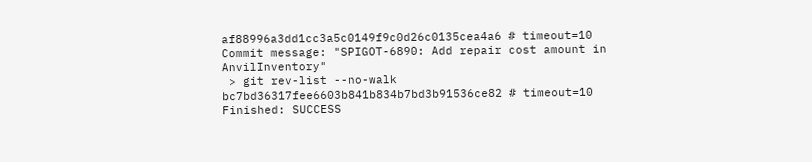af88996a3dd1cc3a5c0149f9c0d26c0135cea4a6 # timeout=10
Commit message: "SPIGOT-6890: Add repair cost amount in AnvilInventory"
 > git rev-list --no-walk bc7bd36317fee6603b841b834b7bd3b91536ce82 # timeout=10
Finished: SUCCESS